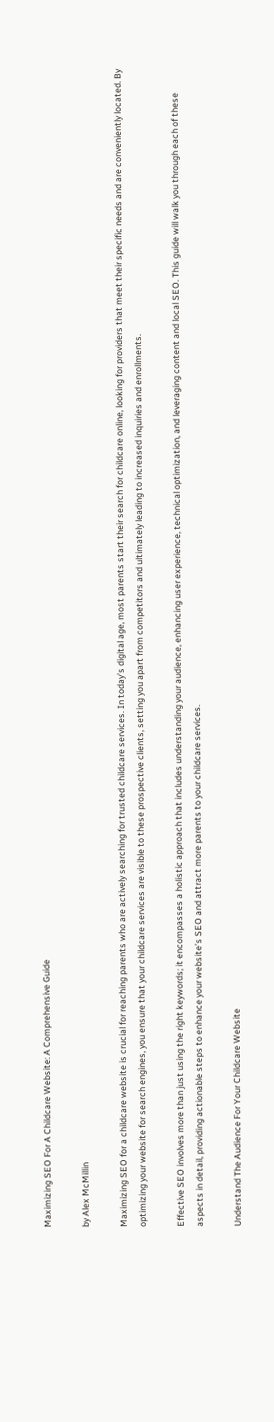Maximizing SEO For A Childcare Website: A Comprehensive Guide

by Alex McMillin

Maximizing SEO for a childcare website is crucial for reaching parents who are actively searching for trusted childcare services. In today’s digital age, most parents start their search for childcare online, looking for providers that meet their specific needs and are conveniently located. By optimizing your website for search engines, you ensure that your childcare services are visible to these prospective clients, setting you apart from competitors and ultimately leading to increased inquiries and enrollments.

Effective SEO involves more than just using the right keywords; it encompasses a holistic approach that includes understanding your audience, enhancing user experience, technical optimization, and leveraging content and local SEO. This guide will walk you through each of these aspects in detail, providing actionable steps to enhance your website’s SEO and attract more parents to your childcare services.

Understand The Audience For Your Childcare Website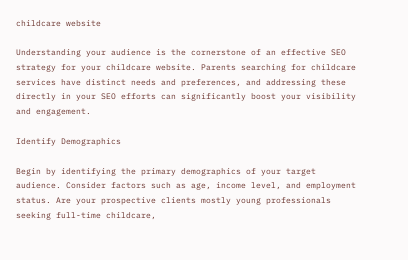childcare website

Understanding your audience is the cornerstone of an effective SEO strategy for your childcare website. Parents searching for childcare services have distinct needs and preferences, and addressing these directly in your SEO efforts can significantly boost your visibility and engagement.

Identify Demographics

Begin by identifying the primary demographics of your target audience. Consider factors such as age, income level, and employment status. Are your prospective clients mostly young professionals seeking full-time childcare,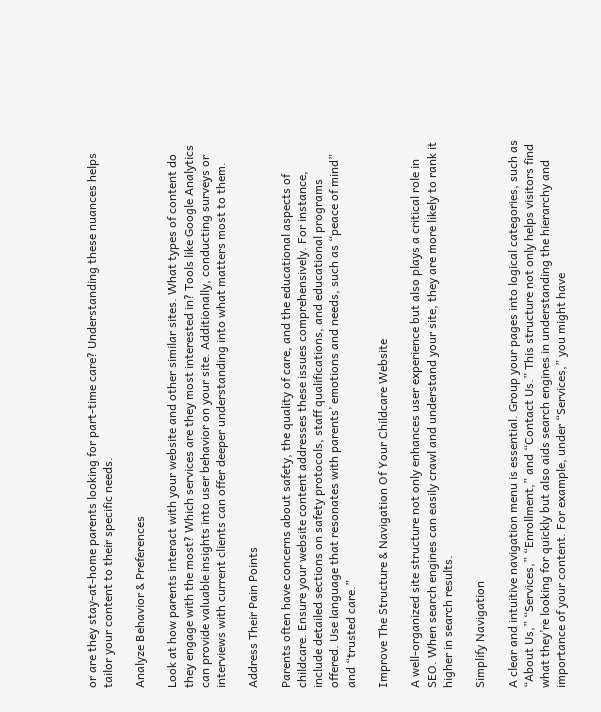or are they stay-at-home parents looking for part-time care? Understanding these nuances helps tailor your content to their specific needs.

Analyze Behavior & Preferences

Look at how parents interact with your website and other similar sites. What types of content do they engage with the most? Which services are they most interested in? Tools like Google Analytics can provide valuable insights into user behavior on your site. Additionally, conducting surveys or interviews with current clients can offer deeper understanding into what matters most to them.

Address Their Pain Points

Parents often have concerns about safety, the quality of care, and the educational aspects of childcare. Ensure your website content addresses these issues comprehensively. For instance, include detailed sections on safety protocols, staff qualifications, and educational programs offered. Use language that resonates with parents’ emotions and needs, such as “peace of mind” and “trusted care.”

Improve The Structure & Navigation Of Your Childcare Website

A well-organized site structure not only enhances user experience but also plays a critical role in SEO. When search engines can easily crawl and understand your site, they are more likely to rank it higher in search results.

Simplify Navigation

A clear and intuitive navigation menu is essential. Group your pages into logical categories, such as “About Us,” “Services,” “Enrollment,” and “Contact Us.” This structure not only helps visitors find what they’re looking for quickly but also aids search engines in understanding the hierarchy and importance of your content. For example, under “Services,” you might have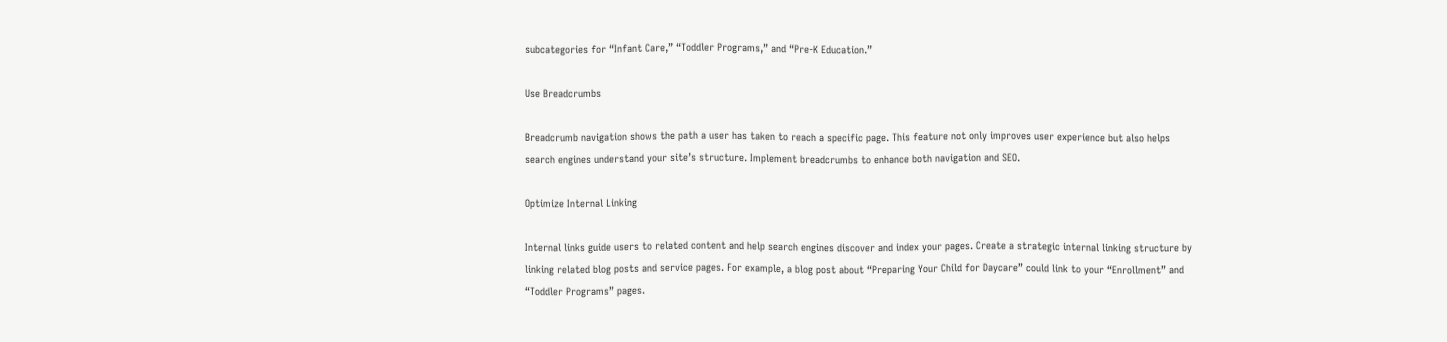subcategories for “Infant Care,” “Toddler Programs,” and “Pre-K Education.”

Use Breadcrumbs

Breadcrumb navigation shows the path a user has taken to reach a specific page. This feature not only improves user experience but also helps search engines understand your site’s structure. Implement breadcrumbs to enhance both navigation and SEO.

Optimize Internal Linking

Internal links guide users to related content and help search engines discover and index your pages. Create a strategic internal linking structure by linking related blog posts and service pages. For example, a blog post about “Preparing Your Child for Daycare” could link to your “Enrollment” and “Toddler Programs” pages.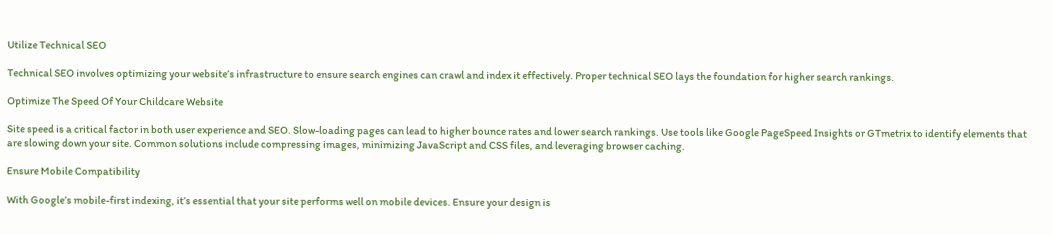Utilize Technical SEO

Technical SEO involves optimizing your website’s infrastructure to ensure search engines can crawl and index it effectively. Proper technical SEO lays the foundation for higher search rankings.

Optimize The Speed Of Your Childcare Website

Site speed is a critical factor in both user experience and SEO. Slow-loading pages can lead to higher bounce rates and lower search rankings. Use tools like Google PageSpeed Insights or GTmetrix to identify elements that are slowing down your site. Common solutions include compressing images, minimizing JavaScript and CSS files, and leveraging browser caching.

Ensure Mobile Compatibility

With Google’s mobile-first indexing, it’s essential that your site performs well on mobile devices. Ensure your design is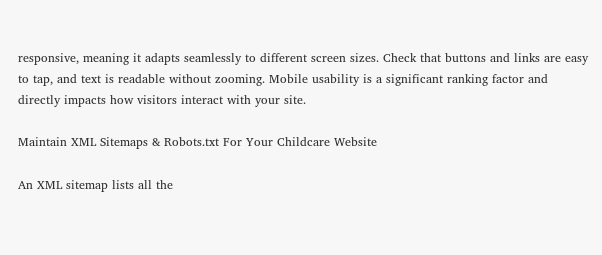responsive, meaning it adapts seamlessly to different screen sizes. Check that buttons and links are easy to tap, and text is readable without zooming. Mobile usability is a significant ranking factor and directly impacts how visitors interact with your site.

Maintain XML Sitemaps & Robots.txt For Your Childcare Website

An XML sitemap lists all the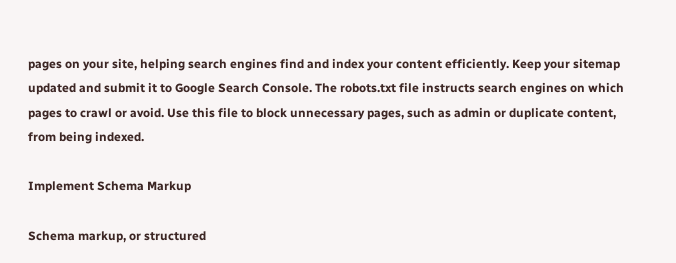pages on your site, helping search engines find and index your content efficiently. Keep your sitemap updated and submit it to Google Search Console. The robots.txt file instructs search engines on which pages to crawl or avoid. Use this file to block unnecessary pages, such as admin or duplicate content, from being indexed.

Implement Schema Markup

Schema markup, or structured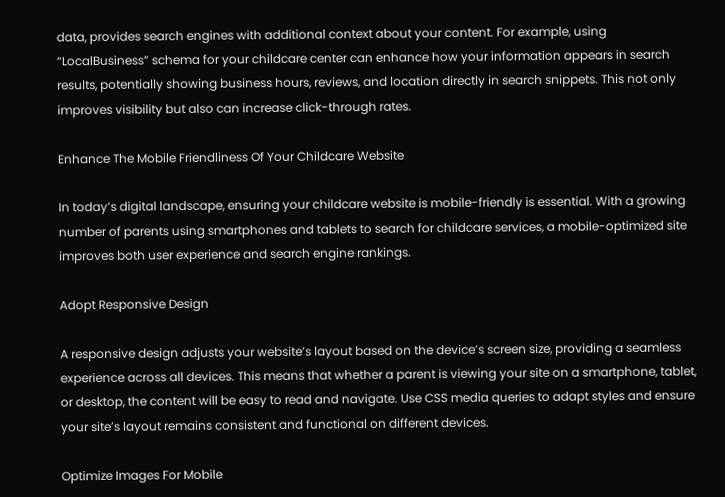data, provides search engines with additional context about your content. For example, using “LocalBusiness” schema for your childcare center can enhance how your information appears in search results, potentially showing business hours, reviews, and location directly in search snippets. This not only improves visibility but also can increase click-through rates.

Enhance The Mobile Friendliness Of Your Childcare Website

In today’s digital landscape, ensuring your childcare website is mobile-friendly is essential. With a growing number of parents using smartphones and tablets to search for childcare services, a mobile-optimized site improves both user experience and search engine rankings.

Adopt Responsive Design

A responsive design adjusts your website’s layout based on the device’s screen size, providing a seamless experience across all devices. This means that whether a parent is viewing your site on a smartphone, tablet, or desktop, the content will be easy to read and navigate. Use CSS media queries to adapt styles and ensure your site’s layout remains consistent and functional on different devices.

Optimize Images For Mobile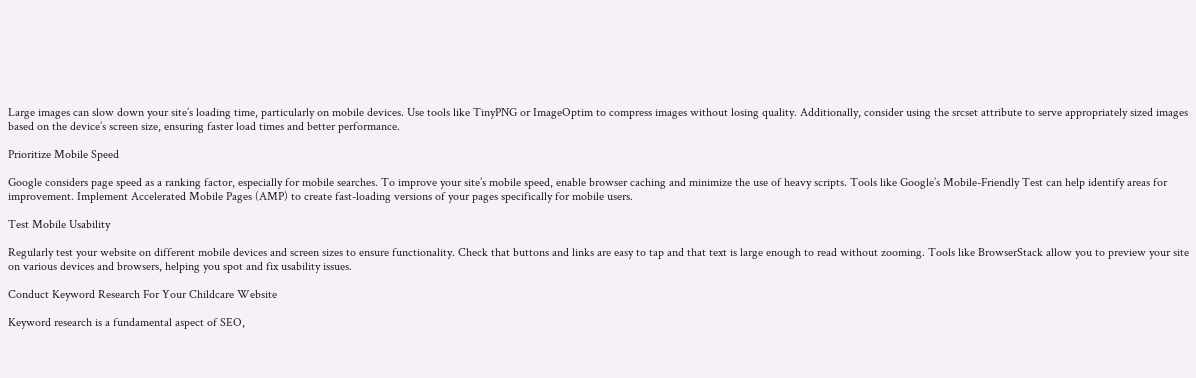Large images can slow down your site’s loading time, particularly on mobile devices. Use tools like TinyPNG or ImageOptim to compress images without losing quality. Additionally, consider using the srcset attribute to serve appropriately sized images based on the device’s screen size, ensuring faster load times and better performance.

Prioritize Mobile Speed

Google considers page speed as a ranking factor, especially for mobile searches. To improve your site’s mobile speed, enable browser caching and minimize the use of heavy scripts. Tools like Google’s Mobile-Friendly Test can help identify areas for improvement. Implement Accelerated Mobile Pages (AMP) to create fast-loading versions of your pages specifically for mobile users.

Test Mobile Usability

Regularly test your website on different mobile devices and screen sizes to ensure functionality. Check that buttons and links are easy to tap and that text is large enough to read without zooming. Tools like BrowserStack allow you to preview your site on various devices and browsers, helping you spot and fix usability issues.

Conduct Keyword Research For Your Childcare Website

Keyword research is a fundamental aspect of SEO,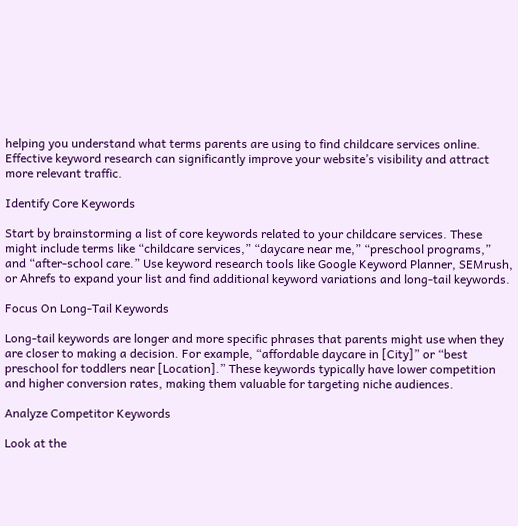helping you understand what terms parents are using to find childcare services online. Effective keyword research can significantly improve your website’s visibility and attract more relevant traffic.

Identify Core Keywords

Start by brainstorming a list of core keywords related to your childcare services. These might include terms like “childcare services,” “daycare near me,” “preschool programs,” and “after-school care.” Use keyword research tools like Google Keyword Planner, SEMrush, or Ahrefs to expand your list and find additional keyword variations and long-tail keywords.

Focus On Long-Tail Keywords

Long-tail keywords are longer and more specific phrases that parents might use when they are closer to making a decision. For example, “affordable daycare in [City]” or “best preschool for toddlers near [Location].” These keywords typically have lower competition and higher conversion rates, making them valuable for targeting niche audiences.

Analyze Competitor Keywords

Look at the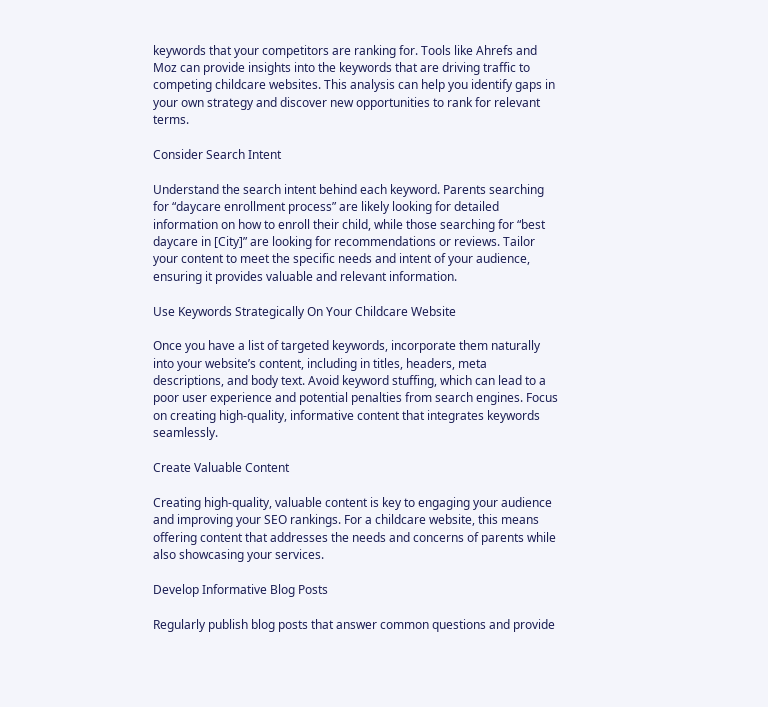keywords that your competitors are ranking for. Tools like Ahrefs and Moz can provide insights into the keywords that are driving traffic to competing childcare websites. This analysis can help you identify gaps in your own strategy and discover new opportunities to rank for relevant terms.

Consider Search Intent

Understand the search intent behind each keyword. Parents searching for “daycare enrollment process” are likely looking for detailed information on how to enroll their child, while those searching for “best daycare in [City]” are looking for recommendations or reviews. Tailor your content to meet the specific needs and intent of your audience, ensuring it provides valuable and relevant information.

Use Keywords Strategically On Your Childcare Website

Once you have a list of targeted keywords, incorporate them naturally into your website’s content, including in titles, headers, meta descriptions, and body text. Avoid keyword stuffing, which can lead to a poor user experience and potential penalties from search engines. Focus on creating high-quality, informative content that integrates keywords seamlessly.

Create Valuable Content

Creating high-quality, valuable content is key to engaging your audience and improving your SEO rankings. For a childcare website, this means offering content that addresses the needs and concerns of parents while also showcasing your services.

Develop Informative Blog Posts

Regularly publish blog posts that answer common questions and provide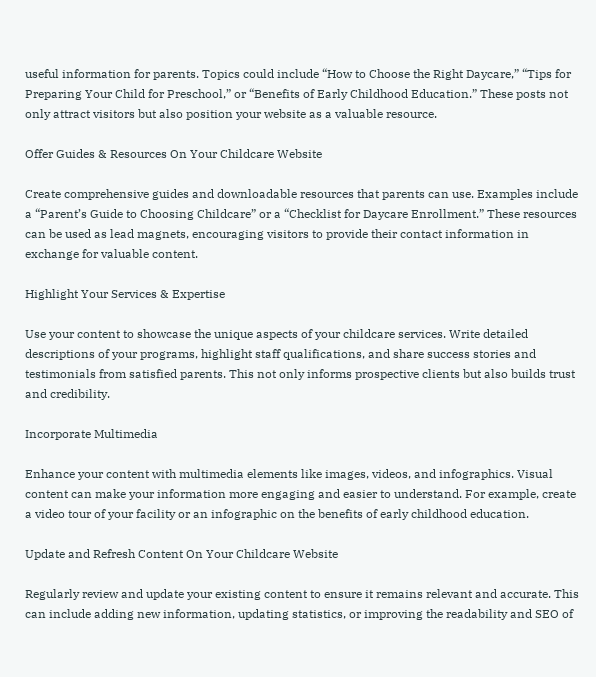useful information for parents. Topics could include “How to Choose the Right Daycare,” “Tips for Preparing Your Child for Preschool,” or “Benefits of Early Childhood Education.” These posts not only attract visitors but also position your website as a valuable resource.

Offer Guides & Resources On Your Childcare Website

Create comprehensive guides and downloadable resources that parents can use. Examples include a “Parent’s Guide to Choosing Childcare” or a “Checklist for Daycare Enrollment.” These resources can be used as lead magnets, encouraging visitors to provide their contact information in exchange for valuable content.

Highlight Your Services & Expertise

Use your content to showcase the unique aspects of your childcare services. Write detailed descriptions of your programs, highlight staff qualifications, and share success stories and testimonials from satisfied parents. This not only informs prospective clients but also builds trust and credibility.

Incorporate Multimedia

Enhance your content with multimedia elements like images, videos, and infographics. Visual content can make your information more engaging and easier to understand. For example, create a video tour of your facility or an infographic on the benefits of early childhood education.

Update and Refresh Content On Your Childcare Website

Regularly review and update your existing content to ensure it remains relevant and accurate. This can include adding new information, updating statistics, or improving the readability and SEO of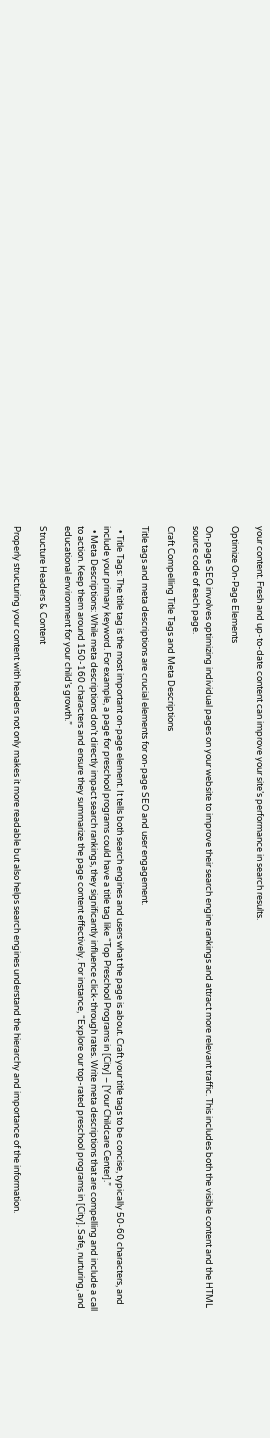your content. Fresh and up-to-date content can improve your site’s performance in search results.

Optimize On-Page Elements

On-page SEO involves optimizing individual pages on your website to improve their search engine rankings and attract more relevant traffic. This includes both the visible content and the HTML source code of each page.

Craft Compelling Title Tags and Meta Descriptions

Title tags and meta descriptions are crucial elements for on-page SEO and user engagement.

  • Title Tags: The title tag is the most important on-page element. It tells both search engines and users what the page is about. Craft your title tags to be concise, typically 50-60 characters, and include your primary keyword. For example, a page for preschool programs could have a title tag like “Top Preschool Programs in [City] – [Your Childcare Center].”
  • Meta Descriptions: While meta descriptions don’t directly impact search rankings, they significantly influence click-through rates. Write meta descriptions that are compelling and include a call to action. Keep them around 150-160 characters and ensure they summarize the page content effectively. For instance, “Explore our top-rated preschool programs in [City]. Safe, nurturing, and educational environment for your child’s growth.”

Structure Headers & Content

Properly structuring your content with headers not only makes it more readable but also helps search engines understand the hierarchy and importance of the information.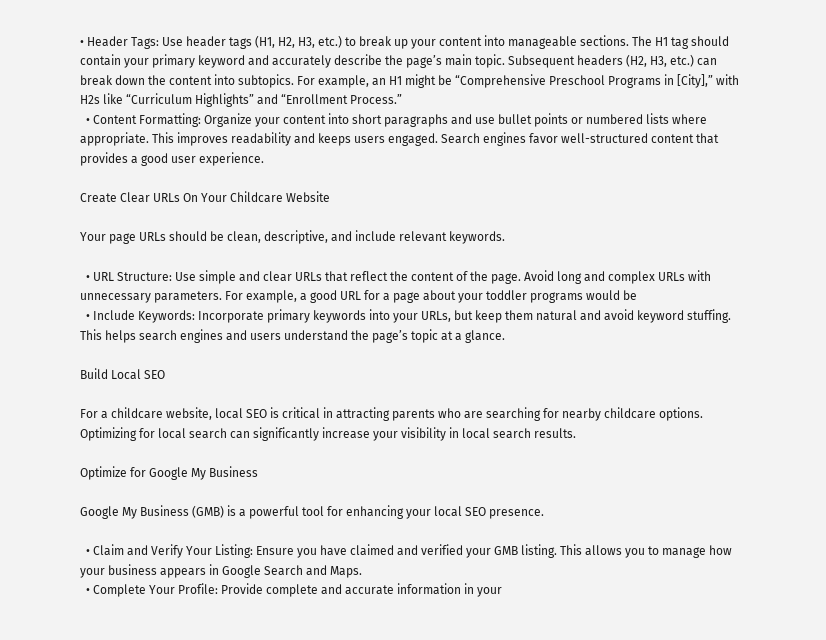• Header Tags: Use header tags (H1, H2, H3, etc.) to break up your content into manageable sections. The H1 tag should contain your primary keyword and accurately describe the page’s main topic. Subsequent headers (H2, H3, etc.) can break down the content into subtopics. For example, an H1 might be “Comprehensive Preschool Programs in [City],” with H2s like “Curriculum Highlights” and “Enrollment Process.”
  • Content Formatting: Organize your content into short paragraphs and use bullet points or numbered lists where appropriate. This improves readability and keeps users engaged. Search engines favor well-structured content that provides a good user experience.

Create Clear URLs On Your Childcare Website

Your page URLs should be clean, descriptive, and include relevant keywords.

  • URL Structure: Use simple and clear URLs that reflect the content of the page. Avoid long and complex URLs with unnecessary parameters. For example, a good URL for a page about your toddler programs would be
  • Include Keywords: Incorporate primary keywords into your URLs, but keep them natural and avoid keyword stuffing. This helps search engines and users understand the page’s topic at a glance.

Build Local SEO

For a childcare website, local SEO is critical in attracting parents who are searching for nearby childcare options. Optimizing for local search can significantly increase your visibility in local search results.

Optimize for Google My Business

Google My Business (GMB) is a powerful tool for enhancing your local SEO presence.

  • Claim and Verify Your Listing: Ensure you have claimed and verified your GMB listing. This allows you to manage how your business appears in Google Search and Maps.
  • Complete Your Profile: Provide complete and accurate information in your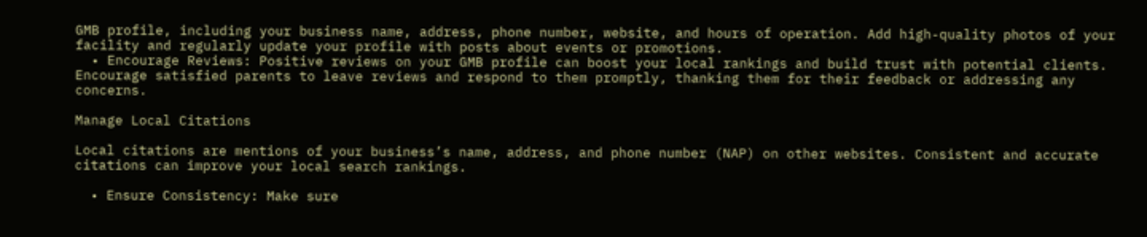GMB profile, including your business name, address, phone number, website, and hours of operation. Add high-quality photos of your facility and regularly update your profile with posts about events or promotions.
  • Encourage Reviews: Positive reviews on your GMB profile can boost your local rankings and build trust with potential clients. Encourage satisfied parents to leave reviews and respond to them promptly, thanking them for their feedback or addressing any concerns.

Manage Local Citations

Local citations are mentions of your business’s name, address, and phone number (NAP) on other websites. Consistent and accurate citations can improve your local search rankings.

  • Ensure Consistency: Make sure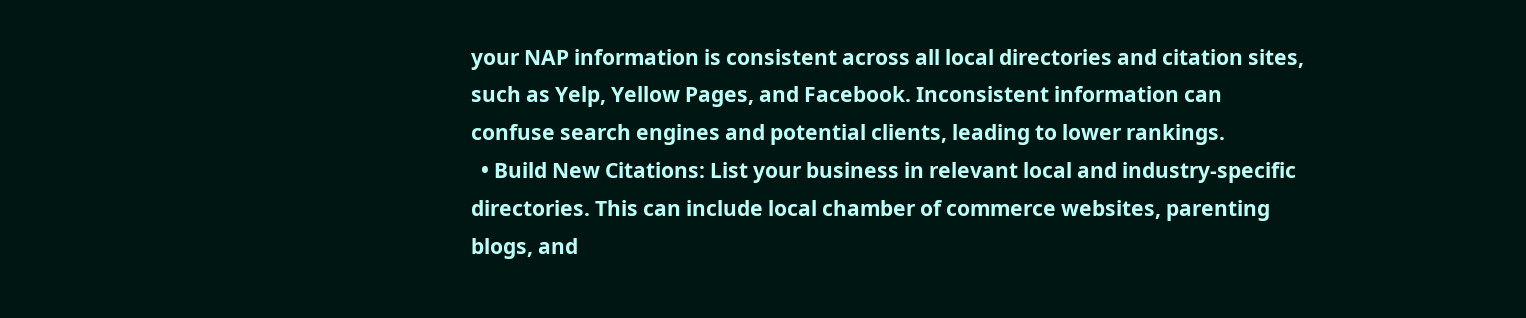your NAP information is consistent across all local directories and citation sites, such as Yelp, Yellow Pages, and Facebook. Inconsistent information can confuse search engines and potential clients, leading to lower rankings.
  • Build New Citations: List your business in relevant local and industry-specific directories. This can include local chamber of commerce websites, parenting blogs, and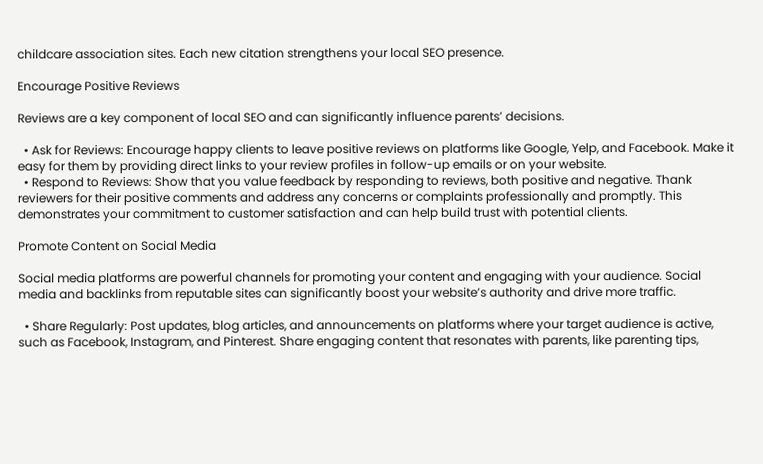childcare association sites. Each new citation strengthens your local SEO presence.

Encourage Positive Reviews

Reviews are a key component of local SEO and can significantly influence parents’ decisions.

  • Ask for Reviews: Encourage happy clients to leave positive reviews on platforms like Google, Yelp, and Facebook. Make it easy for them by providing direct links to your review profiles in follow-up emails or on your website.
  • Respond to Reviews: Show that you value feedback by responding to reviews, both positive and negative. Thank reviewers for their positive comments and address any concerns or complaints professionally and promptly. This demonstrates your commitment to customer satisfaction and can help build trust with potential clients.

Promote Content on Social Media

Social media platforms are powerful channels for promoting your content and engaging with your audience. Social media and backlinks from reputable sites can significantly boost your website’s authority and drive more traffic.

  • Share Regularly: Post updates, blog articles, and announcements on platforms where your target audience is active, such as Facebook, Instagram, and Pinterest. Share engaging content that resonates with parents, like parenting tips,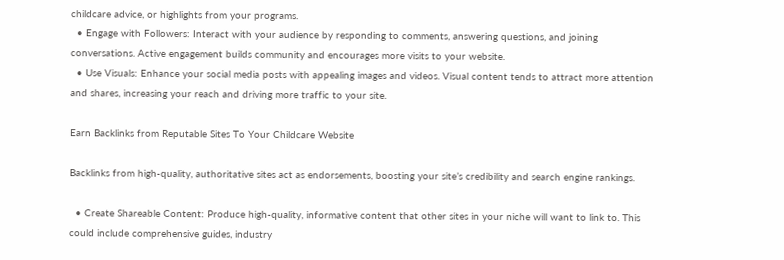childcare advice, or highlights from your programs.
  • Engage with Followers: Interact with your audience by responding to comments, answering questions, and joining conversations. Active engagement builds community and encourages more visits to your website.
  • Use Visuals: Enhance your social media posts with appealing images and videos. Visual content tends to attract more attention and shares, increasing your reach and driving more traffic to your site.

Earn Backlinks from Reputable Sites To Your Childcare Website

Backlinks from high-quality, authoritative sites act as endorsements, boosting your site’s credibility and search engine rankings.

  • Create Shareable Content: Produce high-quality, informative content that other sites in your niche will want to link to. This could include comprehensive guides, industry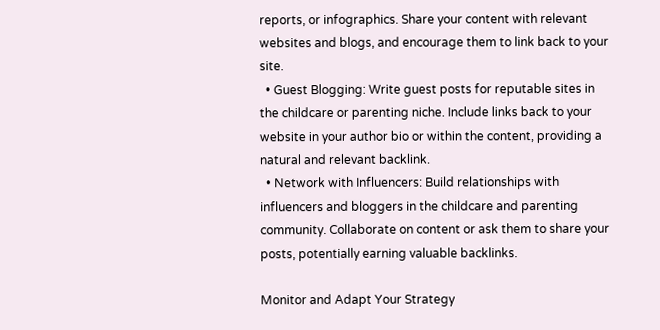reports, or infographics. Share your content with relevant websites and blogs, and encourage them to link back to your site.
  • Guest Blogging: Write guest posts for reputable sites in the childcare or parenting niche. Include links back to your website in your author bio or within the content, providing a natural and relevant backlink.
  • Network with Influencers: Build relationships with influencers and bloggers in the childcare and parenting community. Collaborate on content or ask them to share your posts, potentially earning valuable backlinks.

Monitor and Adapt Your Strategy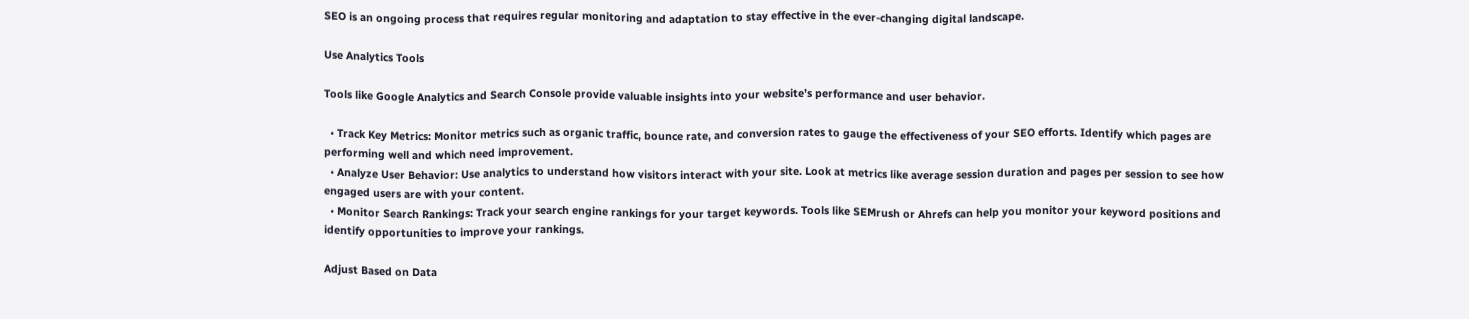SEO is an ongoing process that requires regular monitoring and adaptation to stay effective in the ever-changing digital landscape.

Use Analytics Tools

Tools like Google Analytics and Search Console provide valuable insights into your website’s performance and user behavior.

  • Track Key Metrics: Monitor metrics such as organic traffic, bounce rate, and conversion rates to gauge the effectiveness of your SEO efforts. Identify which pages are performing well and which need improvement.
  • Analyze User Behavior: Use analytics to understand how visitors interact with your site. Look at metrics like average session duration and pages per session to see how engaged users are with your content.
  • Monitor Search Rankings: Track your search engine rankings for your target keywords. Tools like SEMrush or Ahrefs can help you monitor your keyword positions and identify opportunities to improve your rankings.

Adjust Based on Data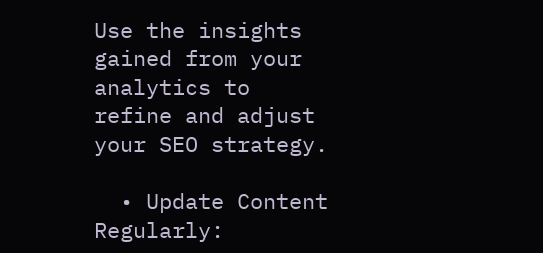Use the insights gained from your analytics to refine and adjust your SEO strategy.

  • Update Content Regularly: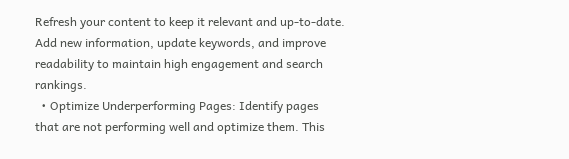Refresh your content to keep it relevant and up-to-date. Add new information, update keywords, and improve readability to maintain high engagement and search rankings.
  • Optimize Underperforming Pages: Identify pages that are not performing well and optimize them. This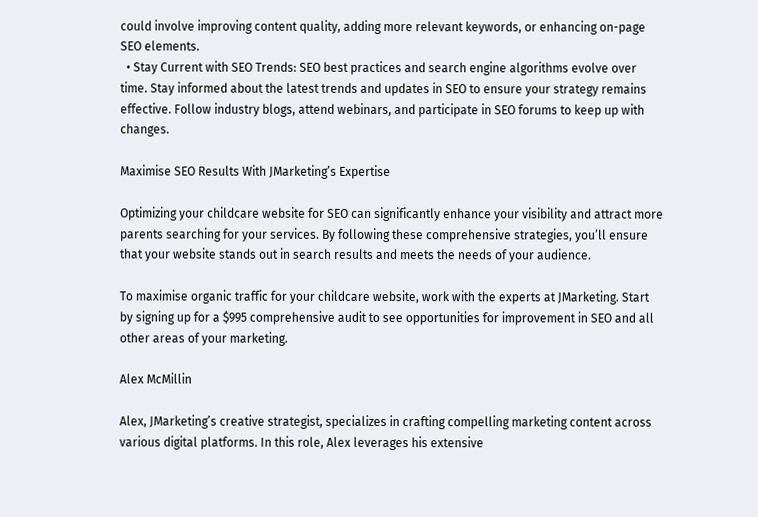could involve improving content quality, adding more relevant keywords, or enhancing on-page SEO elements.
  • Stay Current with SEO Trends: SEO best practices and search engine algorithms evolve over time. Stay informed about the latest trends and updates in SEO to ensure your strategy remains effective. Follow industry blogs, attend webinars, and participate in SEO forums to keep up with changes.

Maximise SEO Results With JMarketing’s Expertise

Optimizing your childcare website for SEO can significantly enhance your visibility and attract more parents searching for your services. By following these comprehensive strategies, you’ll ensure that your website stands out in search results and meets the needs of your audience.

To maximise organic traffic for your childcare website, work with the experts at JMarketing. Start by signing up for a $995 comprehensive audit to see opportunities for improvement in SEO and all other areas of your marketing.

Alex McMillin

Alex, JMarketing’s creative strategist, specializes in crafting compelling marketing content across various digital platforms. In this role, Alex leverages his extensive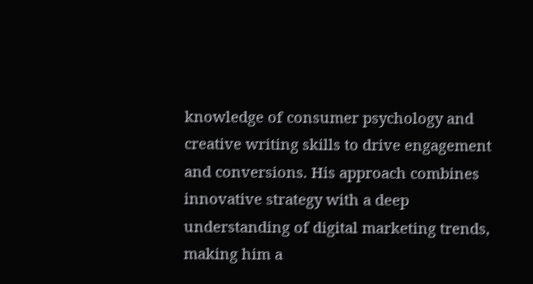knowledge of consumer psychology and creative writing skills to drive engagement and conversions. His approach combines innovative strategy with a deep understanding of digital marketing trends, making him a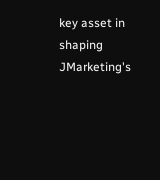key asset in shaping JMarketing's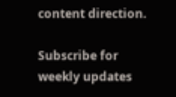content direction.

Subscribe for
weekly updates